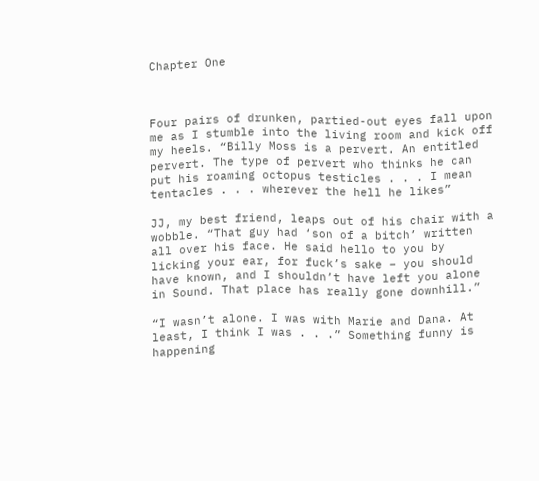Chapter One



Four pairs of drunken, partied-out eyes fall upon me as I stumble into the living room and kick off my heels. “Billy Moss is a pervert. An entitled pervert. The type of pervert who thinks he can put his roaming octopus testicles . . . I mean tentacles . . . wherever the hell he likes”

JJ, my best friend, leaps out of his chair with a wobble. “That guy had ‘son of a bitch’ written all over his face. He said hello to you by licking your ear, for fuck’s sake – you should have known, and I shouldn’t have left you alone in Sound. That place has really gone downhill.”

“I wasn’t alone. I was with Marie and Dana. At least, I think I was . . .” Something funny is happening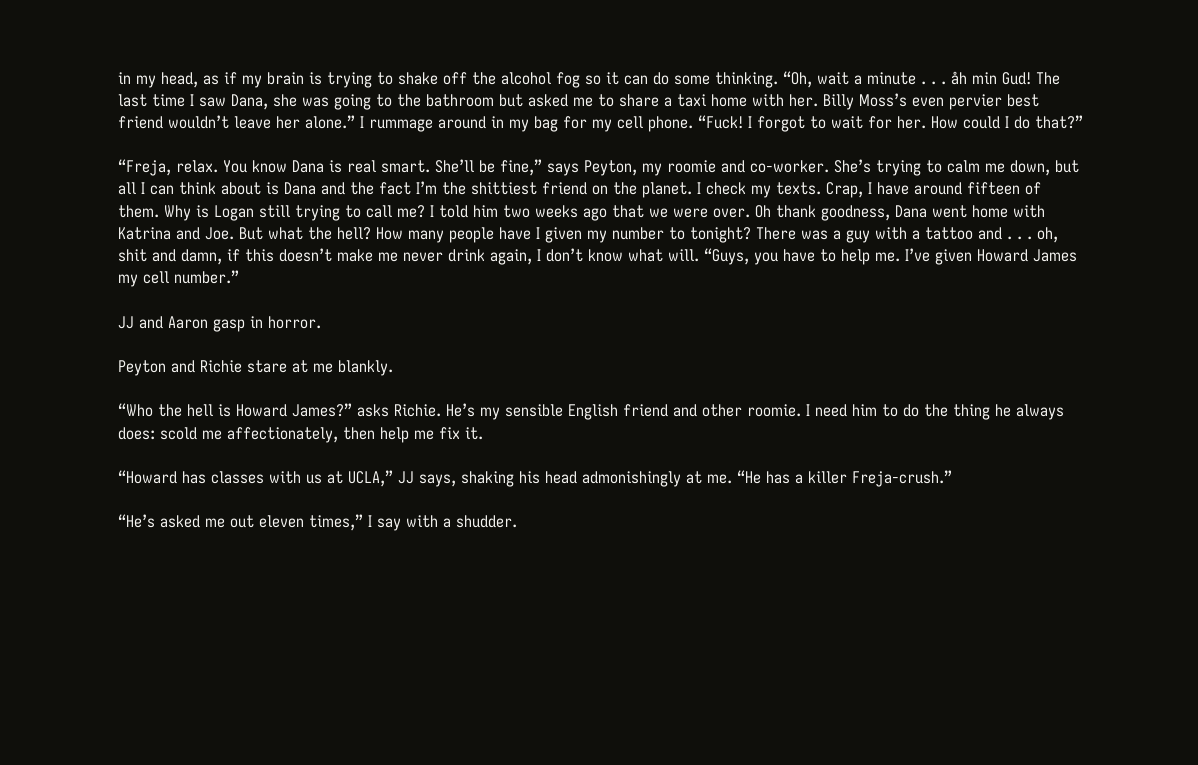in my head, as if my brain is trying to shake off the alcohol fog so it can do some thinking. “Oh, wait a minute . . . åh min Gud! The last time I saw Dana, she was going to the bathroom but asked me to share a taxi home with her. Billy Moss’s even pervier best friend wouldn’t leave her alone.” I rummage around in my bag for my cell phone. “Fuck! I forgot to wait for her. How could I do that?”

“Freja, relax. You know Dana is real smart. She’ll be fine,” says Peyton, my roomie and co-worker. She’s trying to calm me down, but all I can think about is Dana and the fact I’m the shittiest friend on the planet. I check my texts. Crap, I have around fifteen of them. Why is Logan still trying to call me? I told him two weeks ago that we were over. Oh thank goodness, Dana went home with Katrina and Joe. But what the hell? How many people have I given my number to tonight? There was a guy with a tattoo and . . . oh, shit and damn, if this doesn’t make me never drink again, I don’t know what will. “Guys, you have to help me. I’ve given Howard James my cell number.”

JJ and Aaron gasp in horror.

Peyton and Richie stare at me blankly.

“Who the hell is Howard James?” asks Richie. He’s my sensible English friend and other roomie. I need him to do the thing he always does: scold me affectionately, then help me fix it.

“Howard has classes with us at UCLA,” JJ says, shaking his head admonishingly at me. “He has a killer Freja-crush.”

“He’s asked me out eleven times,” I say with a shudder.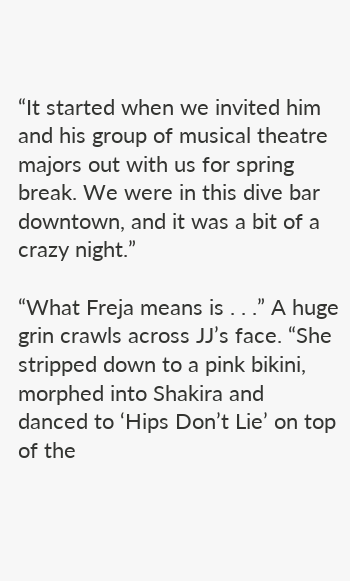“It started when we invited him and his group of musical theatre majors out with us for spring break. We were in this dive bar downtown, and it was a bit of a crazy night.”

“What Freja means is . . .” A huge grin crawls across JJ’s face. “She stripped down to a pink bikini, morphed into Shakira and danced to ‘Hips Don’t Lie’ on top of the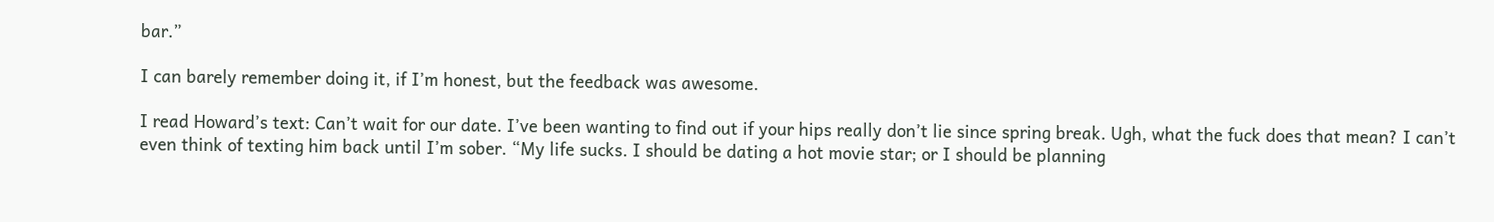bar.”

I can barely remember doing it, if I’m honest, but the feedback was awesome.

I read Howard’s text: Can’t wait for our date. I’ve been wanting to find out if your hips really don’t lie since spring break. Ugh, what the fuck does that mean? I can’t even think of texting him back until I’m sober. “My life sucks. I should be dating a hot movie star; or I should be planning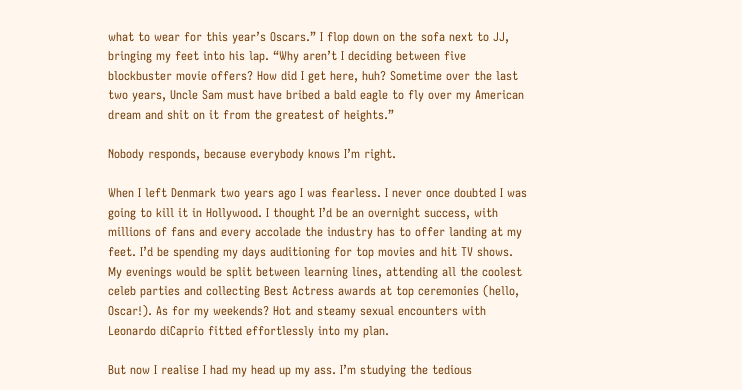what to wear for this year’s Oscars.” I flop down on the sofa next to JJ, bringing my feet into his lap. “Why aren’t I deciding between five blockbuster movie offers? How did I get here, huh? Sometime over the last two years, Uncle Sam must have bribed a bald eagle to fly over my American dream and shit on it from the greatest of heights.”

Nobody responds, because everybody knows I’m right.

When I left Denmark two years ago I was fearless. I never once doubted I was going to kill it in Hollywood. I thought I’d be an overnight success, with millions of fans and every accolade the industry has to offer landing at my feet. I’d be spending my days auditioning for top movies and hit TV shows. My evenings would be split between learning lines, attending all the coolest celeb parties and collecting Best Actress awards at top ceremonies (hello, Oscar!). As for my weekends? Hot and steamy sexual encounters with Leonardo diCaprio fitted effortlessly into my plan.

But now I realise I had my head up my ass. I’m studying the tedious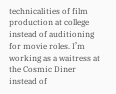technicalities of film production at college instead of auditioning for movie roles. I’m working as a waitress at the Cosmic Diner instead of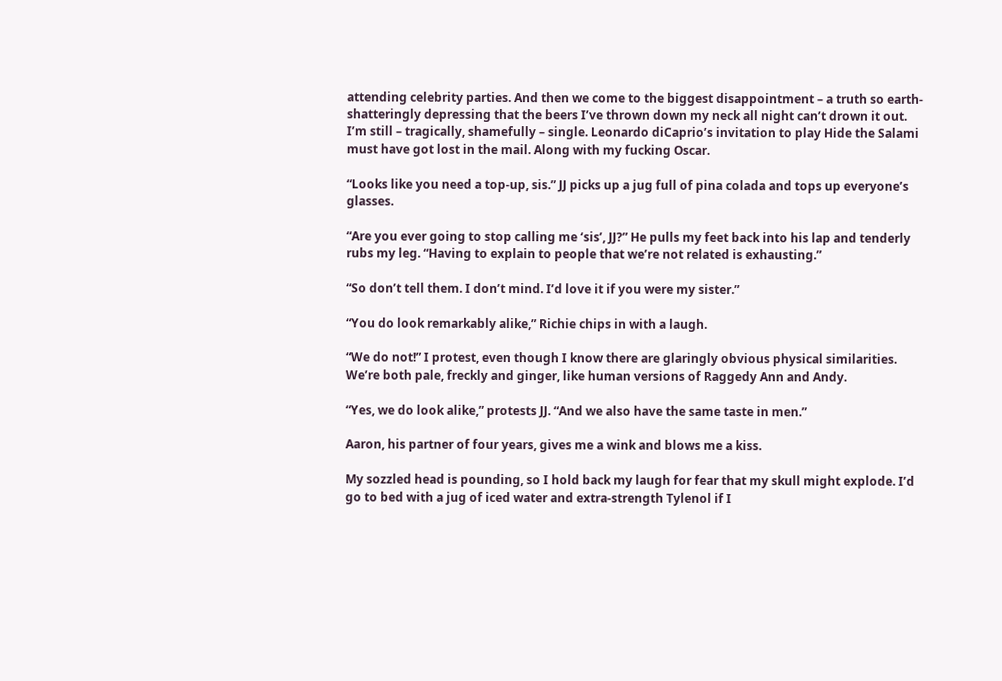attending celebrity parties. And then we come to the biggest disappointment – a truth so earth-shatteringly depressing that the beers I’ve thrown down my neck all night can’t drown it out. I’m still – tragically, shamefully – single. Leonardo diCaprio’s invitation to play Hide the Salami must have got lost in the mail. Along with my fucking Oscar.

“Looks like you need a top-up, sis.” JJ picks up a jug full of pina colada and tops up everyone’s glasses.

“Are you ever going to stop calling me ‘sis’, JJ?” He pulls my feet back into his lap and tenderly rubs my leg. “Having to explain to people that we’re not related is exhausting.”

“So don’t tell them. I don’t mind. I’d love it if you were my sister.”

“You do look remarkably alike,” Richie chips in with a laugh.

“We do not!” I protest, even though I know there are glaringly obvious physical similarities. We’re both pale, freckly and ginger, like human versions of Raggedy Ann and Andy.

“Yes, we do look alike,” protests JJ. “And we also have the same taste in men.”

Aaron, his partner of four years, gives me a wink and blows me a kiss.

My sozzled head is pounding, so I hold back my laugh for fear that my skull might explode. I’d go to bed with a jug of iced water and extra-strength Tylenol if I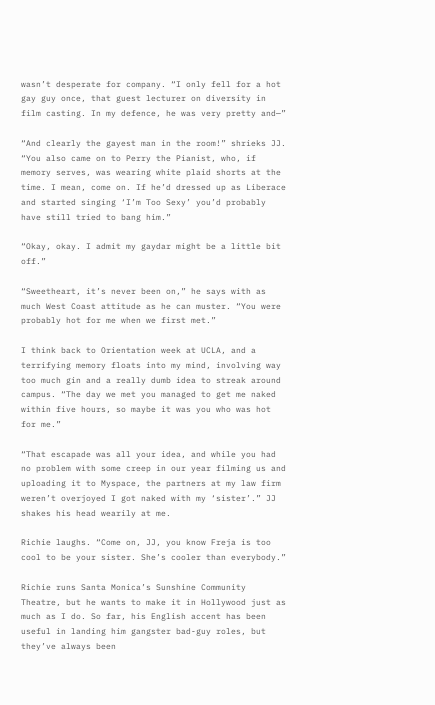wasn’t desperate for company. “I only fell for a hot gay guy once, that guest lecturer on diversity in film casting. In my defence, he was very pretty and—”

“And clearly the gayest man in the room!” shrieks JJ. “You also came on to Perry the Pianist, who, if memory serves, was wearing white plaid shorts at the time. I mean, come on. If he’d dressed up as Liberace and started singing ‘I’m Too Sexy’ you’d probably have still tried to bang him.”

“Okay, okay. I admit my gaydar might be a little bit off.”

“Sweetheart, it’s never been on,” he says with as much West Coast attitude as he can muster. “You were probably hot for me when we first met.”

I think back to Orientation week at UCLA, and a terrifying memory floats into my mind, involving way too much gin and a really dumb idea to streak around campus. “The day we met you managed to get me naked within five hours, so maybe it was you who was hot for me.”

“That escapade was all your idea, and while you had no problem with some creep in our year filming us and uploading it to Myspace, the partners at my law firm weren’t overjoyed I got naked with my ‘sister’.” JJ shakes his head wearily at me.

Richie laughs. “Come on, JJ, you know Freja is too cool to be your sister. She’s cooler than everybody.”

Richie runs Santa Monica’s Sunshine Community Theatre, but he wants to make it in Hollywood just as much as I do. So far, his English accent has been useful in landing him gangster bad-guy roles, but they’ve always been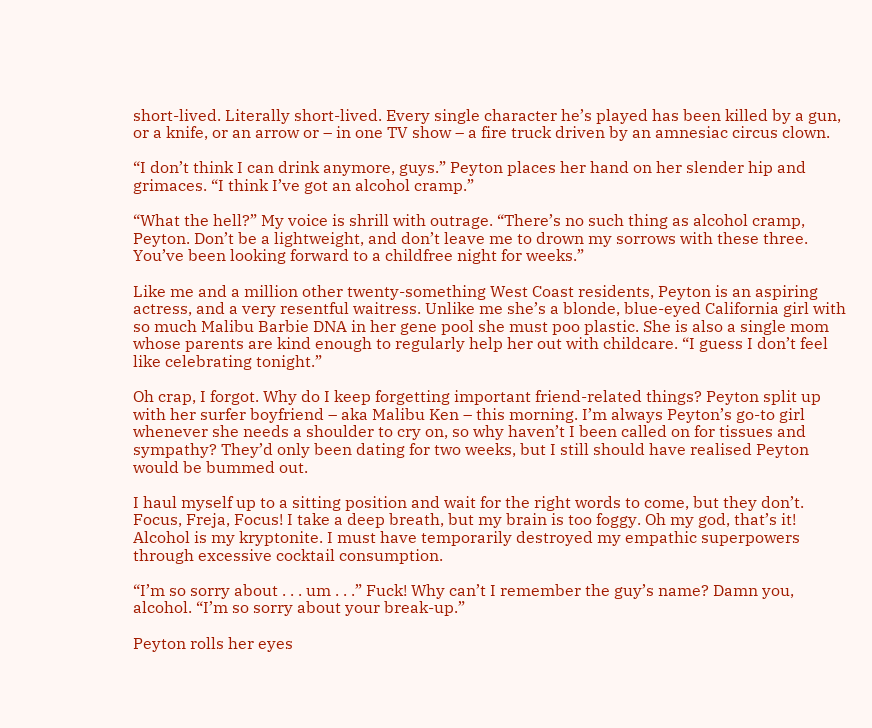short-lived. Literally short-lived. Every single character he’s played has been killed by a gun, or a knife, or an arrow or – in one TV show – a fire truck driven by an amnesiac circus clown.

“I don’t think I can drink anymore, guys.” Peyton places her hand on her slender hip and grimaces. “I think I’ve got an alcohol cramp.”

“What the hell?” My voice is shrill with outrage. “There’s no such thing as alcohol cramp, Peyton. Don’t be a lightweight, and don’t leave me to drown my sorrows with these three. You’ve been looking forward to a childfree night for weeks.”

Like me and a million other twenty-something West Coast residents, Peyton is an aspiring actress, and a very resentful waitress. Unlike me she’s a blonde, blue-eyed California girl with so much Malibu Barbie DNA in her gene pool she must poo plastic. She is also a single mom whose parents are kind enough to regularly help her out with childcare. “I guess I don’t feel like celebrating tonight.”

Oh crap, I forgot. Why do I keep forgetting important friend-related things? Peyton split up with her surfer boyfriend – aka Malibu Ken – this morning. I’m always Peyton’s go-to girl whenever she needs a shoulder to cry on, so why haven’t I been called on for tissues and sympathy? They’d only been dating for two weeks, but I still should have realised Peyton would be bummed out.

I haul myself up to a sitting position and wait for the right words to come, but they don’t. Focus, Freja, Focus! I take a deep breath, but my brain is too foggy. Oh my god, that’s it! Alcohol is my kryptonite. I must have temporarily destroyed my empathic superpowers through excessive cocktail consumption.

“I’m so sorry about . . . um . . .” Fuck! Why can’t I remember the guy’s name? Damn you, alcohol. “I’m so sorry about your break-up.”

Peyton rolls her eyes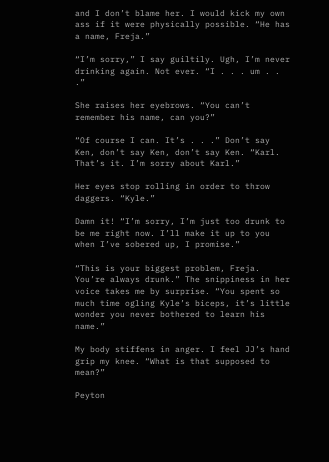and I don’t blame her. I would kick my own ass if it were physically possible. “He has a name, Freja.”

“I’m sorry,” I say guiltily. Ugh, I’m never drinking again. Not ever. “I . . . um . . .”

She raises her eyebrows. “You can’t remember his name, can you?”

“Of course I can. It’s . . .” Don’t say Ken, don’t say Ken, don’t say Ken. “Karl. That’s it. I’m sorry about Karl.”

Her eyes stop rolling in order to throw daggers. “Kyle.”

Damn it! “I’m sorry, I’m just too drunk to be me right now. I’ll make it up to you when I’ve sobered up, I promise.”

“This is your biggest problem, Freja. You’re always drunk.” The snippiness in her voice takes me by surprise. “You spent so much time ogling Kyle’s biceps, it’s little wonder you never bothered to learn his name.”

My body stiffens in anger. I feel JJ’s hand grip my knee. “What is that supposed to mean?”

Peyton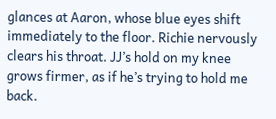glances at Aaron, whose blue eyes shift immediately to the floor. Richie nervously clears his throat. JJ’s hold on my knee grows firmer, as if he’s trying to hold me back.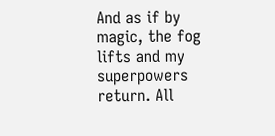And as if by magic, the fog lifts and my superpowers return. All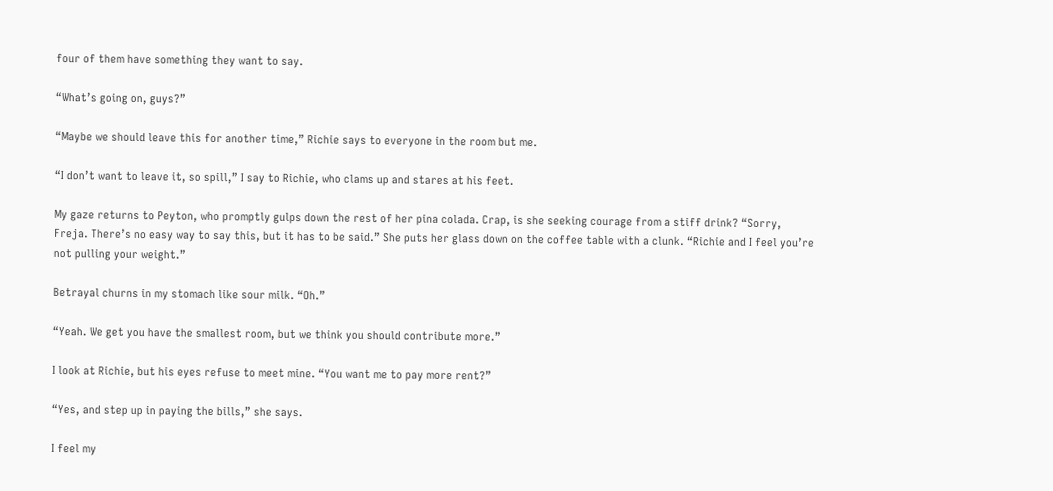four of them have something they want to say.

“What’s going on, guys?”

“Maybe we should leave this for another time,” Richie says to everyone in the room but me.

“I don’t want to leave it, so spill,” I say to Richie, who clams up and stares at his feet.

My gaze returns to Peyton, who promptly gulps down the rest of her pina colada. Crap, is she seeking courage from a stiff drink? “Sorry, Freja. There’s no easy way to say this, but it has to be said.” She puts her glass down on the coffee table with a clunk. “Richie and I feel you’re not pulling your weight.”

Betrayal churns in my stomach like sour milk. “Oh.”

“Yeah. We get you have the smallest room, but we think you should contribute more.”

I look at Richie, but his eyes refuse to meet mine. “You want me to pay more rent?”

“Yes, and step up in paying the bills,” she says.

I feel my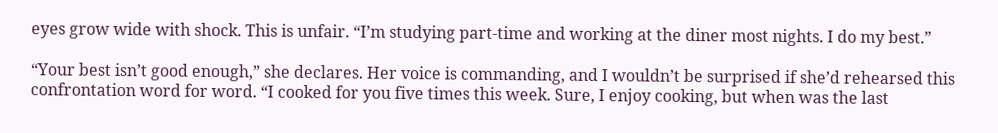eyes grow wide with shock. This is unfair. “I’m studying part-time and working at the diner most nights. I do my best.”

“Your best isn’t good enough,” she declares. Her voice is commanding, and I wouldn’t be surprised if she’d rehearsed this confrontation word for word. “I cooked for you five times this week. Sure, I enjoy cooking, but when was the last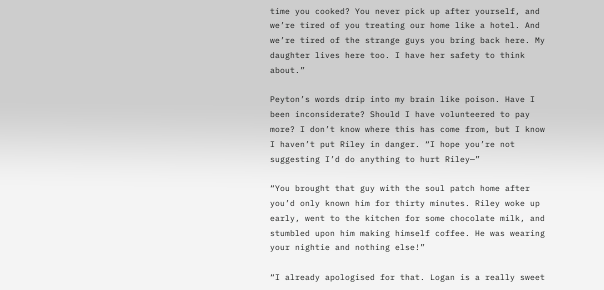time you cooked? You never pick up after yourself, and we’re tired of you treating our home like a hotel. And we’re tired of the strange guys you bring back here. My daughter lives here too. I have her safety to think about.”

Peyton’s words drip into my brain like poison. Have I been inconsiderate? Should I have volunteered to pay more? I don’t know where this has come from, but I know I haven’t put Riley in danger. “I hope you’re not suggesting I’d do anything to hurt Riley—”

“You brought that guy with the soul patch home after you’d only known him for thirty minutes. Riley woke up early, went to the kitchen for some chocolate milk, and stumbled upon him making himself coffee. He was wearing your nightie and nothing else!”

“I already apologised for that. Logan is a really sweet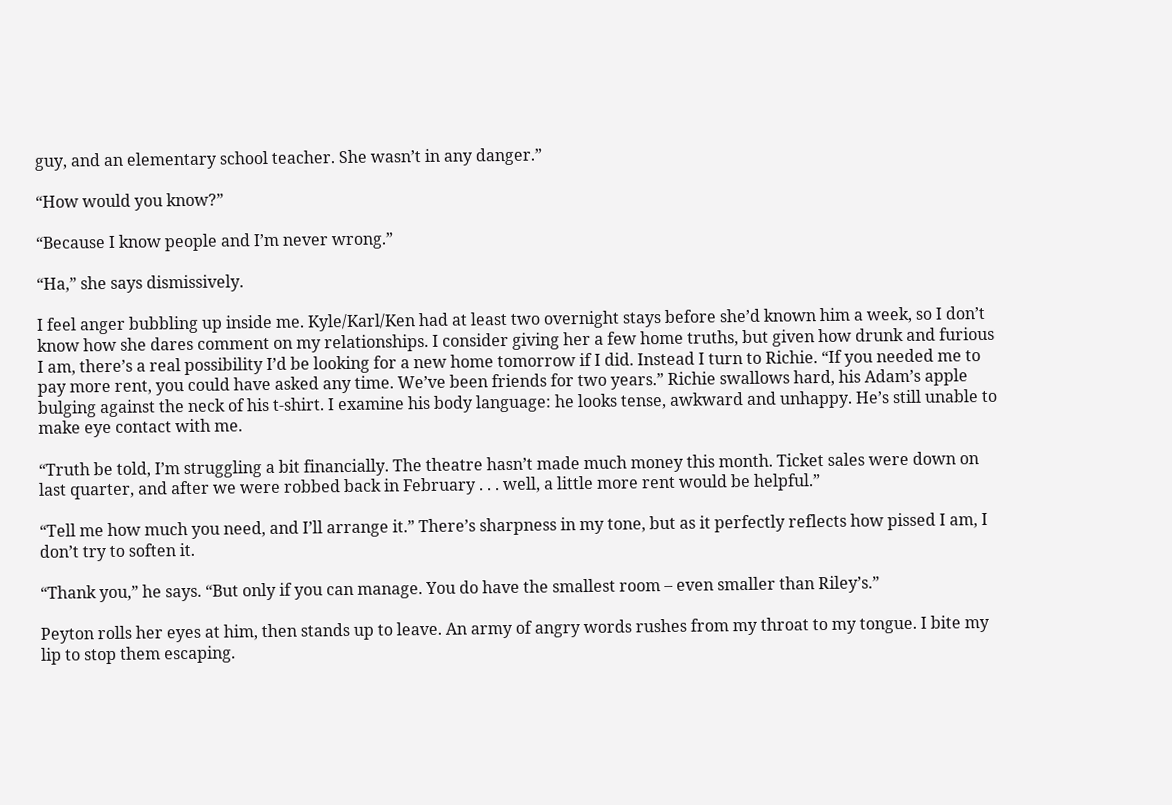guy, and an elementary school teacher. She wasn’t in any danger.”

“How would you know?”

“Because I know people and I’m never wrong.”

“Ha,” she says dismissively.

I feel anger bubbling up inside me. Kyle/Karl/Ken had at least two overnight stays before she’d known him a week, so I don’t know how she dares comment on my relationships. I consider giving her a few home truths, but given how drunk and furious I am, there’s a real possibility I’d be looking for a new home tomorrow if I did. Instead I turn to Richie. “If you needed me to pay more rent, you could have asked any time. We’ve been friends for two years.” Richie swallows hard, his Adam’s apple bulging against the neck of his t-shirt. I examine his body language: he looks tense, awkward and unhappy. He’s still unable to make eye contact with me.

“Truth be told, I’m struggling a bit financially. The theatre hasn’t made much money this month. Ticket sales were down on last quarter, and after we were robbed back in February . . . well, a little more rent would be helpful.”

“Tell me how much you need, and I’ll arrange it.” There’s sharpness in my tone, but as it perfectly reflects how pissed I am, I don’t try to soften it.

“Thank you,” he says. “But only if you can manage. You do have the smallest room – even smaller than Riley’s.”

Peyton rolls her eyes at him, then stands up to leave. An army of angry words rushes from my throat to my tongue. I bite my lip to stop them escaping.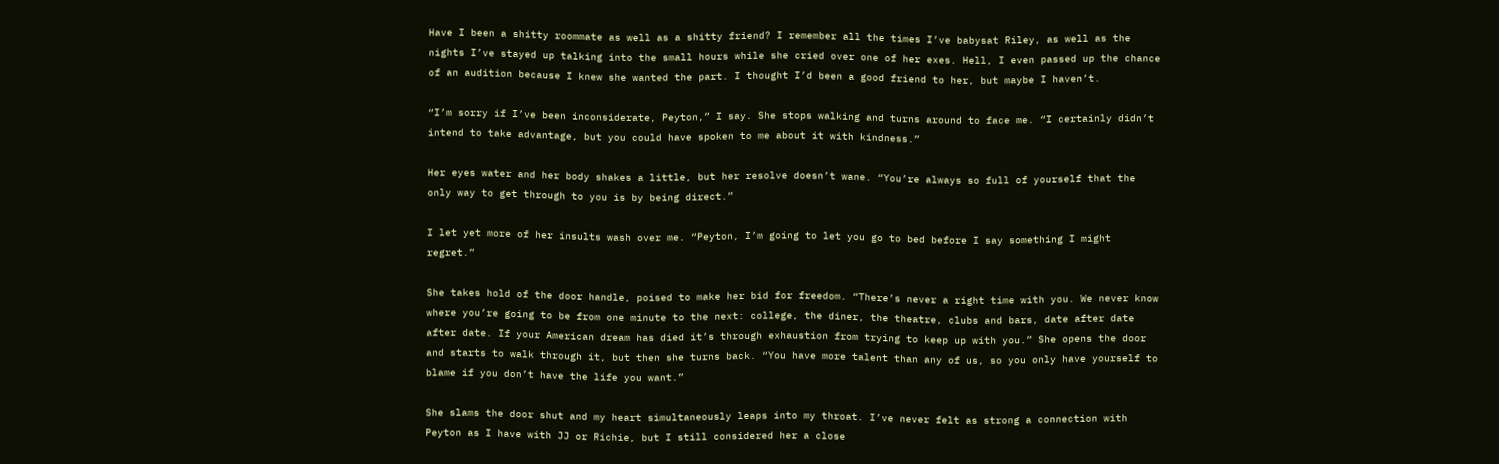Have I been a shitty roommate as well as a shitty friend? I remember all the times I’ve babysat Riley, as well as the nights I’ve stayed up talking into the small hours while she cried over one of her exes. Hell, I even passed up the chance of an audition because I knew she wanted the part. I thought I’d been a good friend to her, but maybe I haven’t.

“I’m sorry if I’ve been inconsiderate, Peyton,” I say. She stops walking and turns around to face me. “I certainly didn’t intend to take advantage, but you could have spoken to me about it with kindness.”

Her eyes water and her body shakes a little, but her resolve doesn’t wane. “You’re always so full of yourself that the only way to get through to you is by being direct.”

I let yet more of her insults wash over me. “Peyton, I’m going to let you go to bed before I say something I might regret.”

She takes hold of the door handle, poised to make her bid for freedom. “There’s never a right time with you. We never know where you’re going to be from one minute to the next: college, the diner, the theatre, clubs and bars, date after date after date. If your American dream has died it’s through exhaustion from trying to keep up with you.” She opens the door and starts to walk through it, but then she turns back. “You have more talent than any of us, so you only have yourself to blame if you don’t have the life you want.”

She slams the door shut and my heart simultaneously leaps into my throat. I’ve never felt as strong a connection with Peyton as I have with JJ or Richie, but I still considered her a close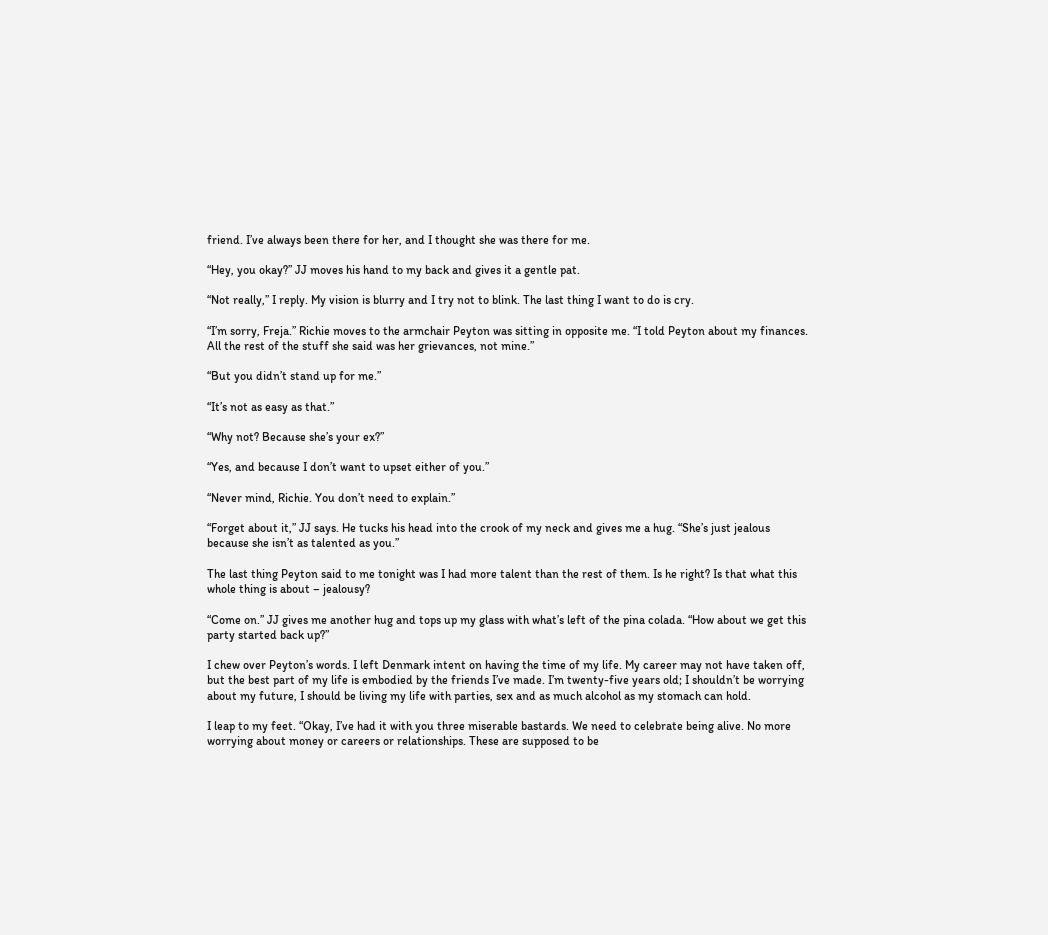friend. I’ve always been there for her, and I thought she was there for me.

“Hey, you okay?” JJ moves his hand to my back and gives it a gentle pat.

“Not really,” I reply. My vision is blurry and I try not to blink. The last thing I want to do is cry.

“I’m sorry, Freja.” Richie moves to the armchair Peyton was sitting in opposite me. “I told Peyton about my finances. All the rest of the stuff she said was her grievances, not mine.”

“But you didn’t stand up for me.”

“It’s not as easy as that.”

“Why not? Because she’s your ex?”

“Yes, and because I don’t want to upset either of you.”

“Never mind, Richie. You don’t need to explain.”

“Forget about it,” JJ says. He tucks his head into the crook of my neck and gives me a hug. “She’s just jealous because she isn’t as talented as you.”

The last thing Peyton said to me tonight was I had more talent than the rest of them. Is he right? Is that what this whole thing is about – jealousy?

“Come on.” JJ gives me another hug and tops up my glass with what’s left of the pina colada. “How about we get this party started back up?”

I chew over Peyton’s words. I left Denmark intent on having the time of my life. My career may not have taken off, but the best part of my life is embodied by the friends I’ve made. I’m twenty-five years old; I shouldn’t be worrying about my future, I should be living my life with parties, sex and as much alcohol as my stomach can hold.

I leap to my feet. “Okay, I’ve had it with you three miserable bastards. We need to celebrate being alive. No more worrying about money or careers or relationships. These are supposed to be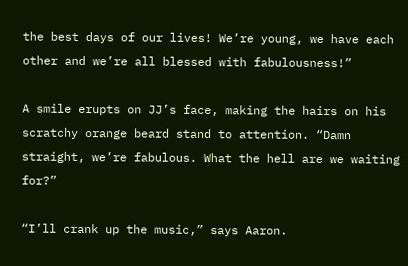the best days of our lives! We’re young, we have each other and we’re all blessed with fabulousness!”

A smile erupts on JJ’s face, making the hairs on his scratchy orange beard stand to attention. “Damn straight, we’re fabulous. What the hell are we waiting for?”

“I’ll crank up the music,” says Aaron.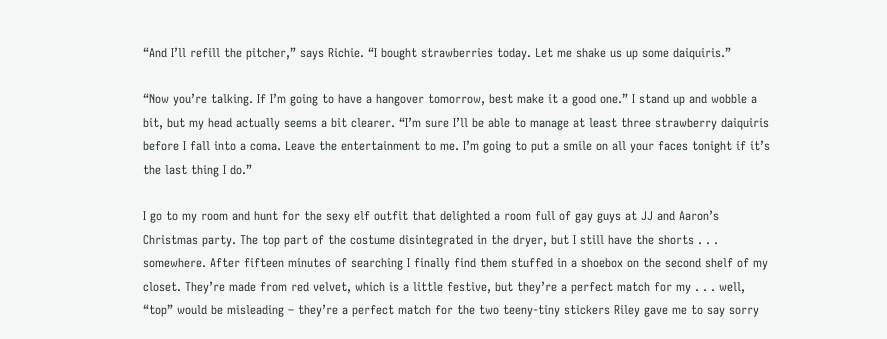“And I’ll refill the pitcher,” says Richie. “I bought strawberries today. Let me shake us up some daiquiris.”

“Now you’re talking. If I’m going to have a hangover tomorrow, best make it a good one.” I stand up and wobble a bit, but my head actually seems a bit clearer. “I’m sure I’ll be able to manage at least three strawberry daiquiris before I fall into a coma. Leave the entertainment to me. I’m going to put a smile on all your faces tonight if it’s the last thing I do.”

I go to my room and hunt for the sexy elf outfit that delighted a room full of gay guys at JJ and Aaron’s Christmas party. The top part of the costume disintegrated in the dryer, but I still have the shorts . . . somewhere. After fifteen minutes of searching I finally find them stuffed in a shoebox on the second shelf of my closet. They’re made from red velvet, which is a little festive, but they’re a perfect match for my . . . well, “top” would be misleading – they’re a perfect match for the two teeny-tiny stickers Riley gave me to say sorry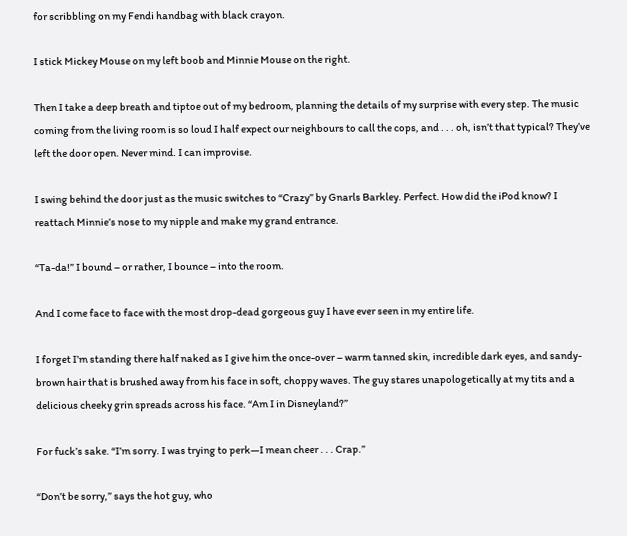for scribbling on my Fendi handbag with black crayon.

I stick Mickey Mouse on my left boob and Minnie Mouse on the right.

Then I take a deep breath and tiptoe out of my bedroom, planning the details of my surprise with every step. The music coming from the living room is so loud I half expect our neighbours to call the cops, and . . . oh, isn’t that typical? They’ve left the door open. Never mind. I can improvise.

I swing behind the door just as the music switches to “Crazy” by Gnarls Barkley. Perfect. How did the iPod know? I reattach Minnie’s nose to my nipple and make my grand entrance.

“Ta-da!” I bound – or rather, I bounce – into the room.

And I come face to face with the most drop-dead gorgeous guy I have ever seen in my entire life.

I forget I’m standing there half naked as I give him the once-over – warm tanned skin, incredible dark eyes, and sandy-brown hair that is brushed away from his face in soft, choppy waves. The guy stares unapologetically at my tits and a delicious cheeky grin spreads across his face. “Am I in Disneyland?”

For fuck’s sake. “I’m sorry. I was trying to perk—I mean cheer . . . Crap.”

“Don’t be sorry,” says the hot guy, who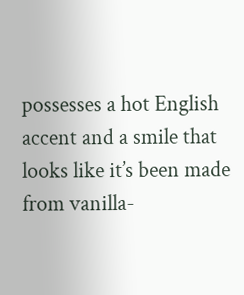possesses a hot English accent and a smile that looks like it’s been made from vanilla-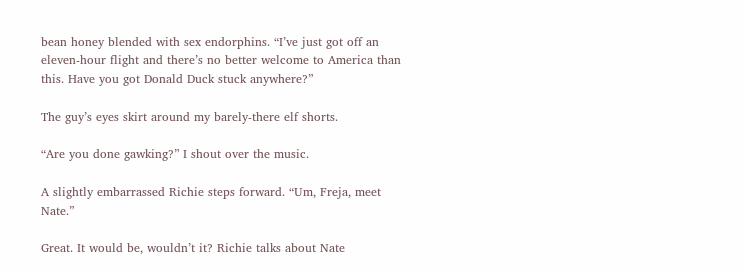bean honey blended with sex endorphins. “I’ve just got off an eleven-hour flight and there’s no better welcome to America than this. Have you got Donald Duck stuck anywhere?”

The guy’s eyes skirt around my barely-there elf shorts.

“Are you done gawking?” I shout over the music.

A slightly embarrassed Richie steps forward. “Um, Freja, meet Nate.”

Great. It would be, wouldn’t it? Richie talks about Nate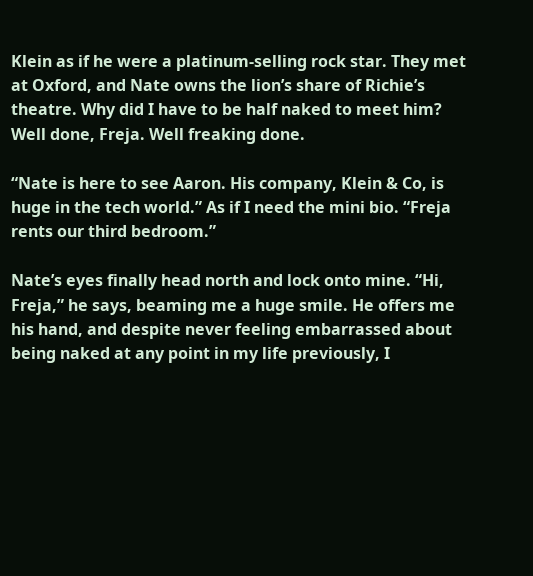Klein as if he were a platinum-selling rock star. They met at Oxford, and Nate owns the lion’s share of Richie’s theatre. Why did I have to be half naked to meet him? Well done, Freja. Well freaking done.

“Nate is here to see Aaron. His company, Klein & Co, is huge in the tech world.” As if I need the mini bio. “Freja rents our third bedroom.”

Nate’s eyes finally head north and lock onto mine. “Hi, Freja,” he says, beaming me a huge smile. He offers me his hand, and despite never feeling embarrassed about being naked at any point in my life previously, I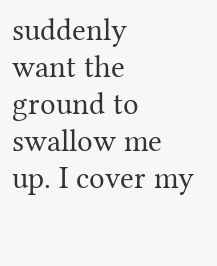suddenly want the ground to swallow me up. I cover my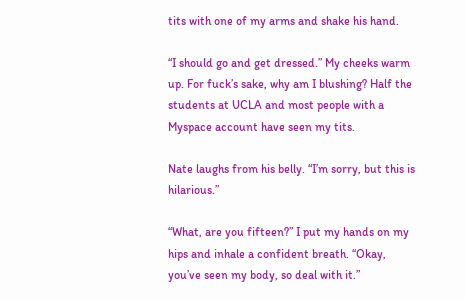tits with one of my arms and shake his hand.

“I should go and get dressed.” My cheeks warm up. For fuck’s sake, why am I blushing? Half the students at UCLA and most people with a Myspace account have seen my tits.

Nate laughs from his belly. “I’m sorry, but this is hilarious.”

“What, are you fifteen?” I put my hands on my hips and inhale a confident breath. “Okay, you’ve seen my body, so deal with it.”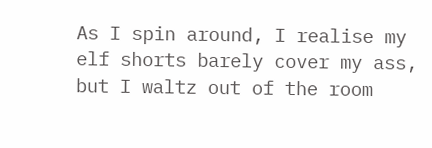As I spin around, I realise my elf shorts barely cover my ass, but I waltz out of the room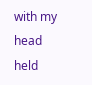with my head held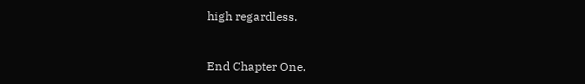high regardless.


End Chapter One.